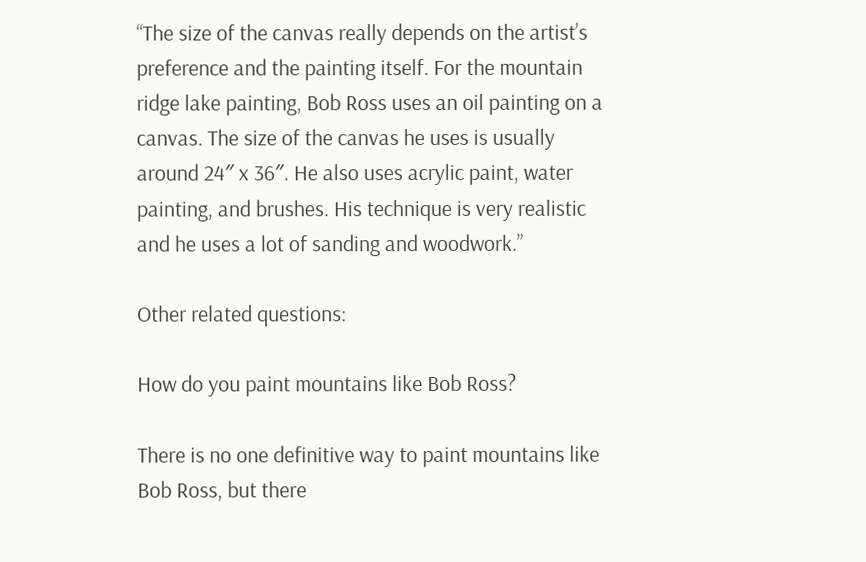“The size of the canvas really depends on the artist’s preference and the painting itself. For the mountain ridge lake painting, Bob Ross uses an oil painting on a canvas. The size of the canvas he uses is usually around 24″ x 36″. He also uses acrylic paint, water painting, and brushes. His technique is very realistic and he uses a lot of sanding and woodwork.”

Other related questions:

How do you paint mountains like Bob Ross?

There is no one definitive way to paint mountains like Bob Ross, but there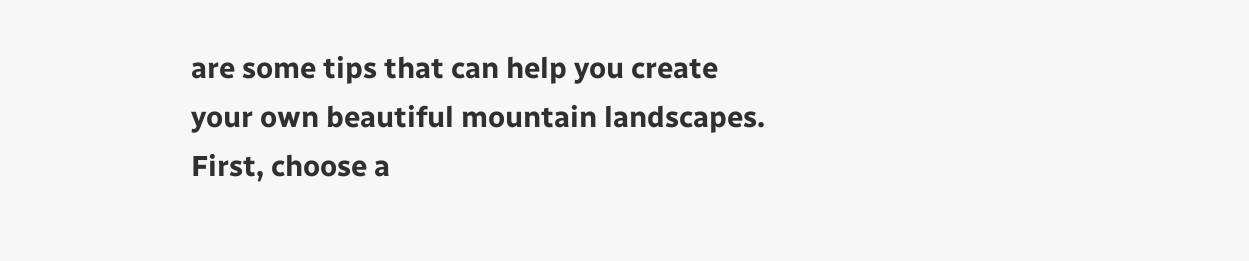are some tips that can help you create your own beautiful mountain landscapes. First, choose a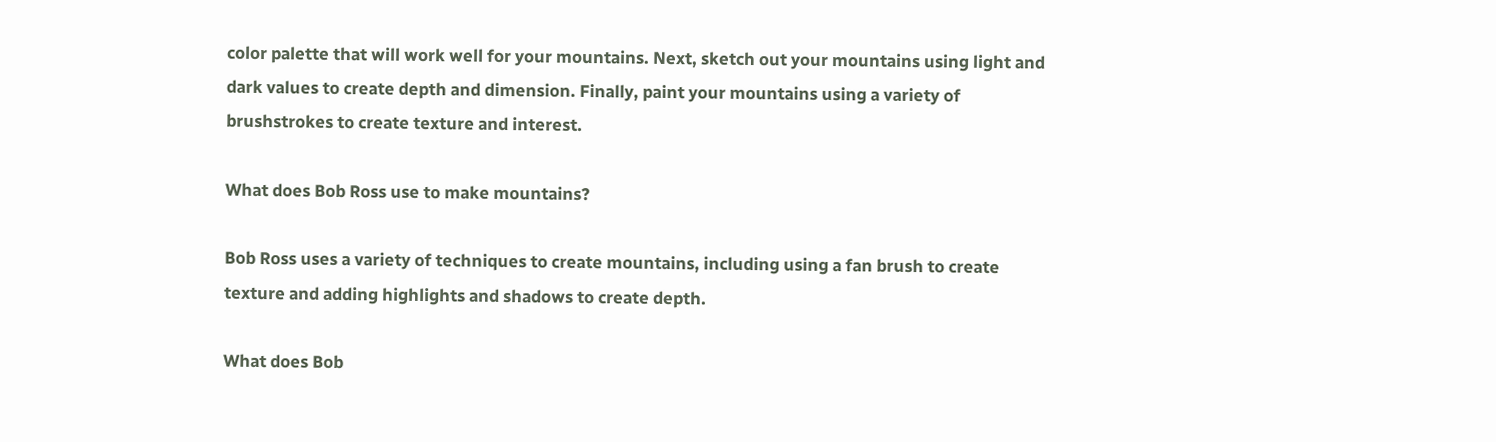color palette that will work well for your mountains. Next, sketch out your mountains using light and dark values to create depth and dimension. Finally, paint your mountains using a variety of brushstrokes to create texture and interest.

What does Bob Ross use to make mountains?

Bob Ross uses a variety of techniques to create mountains, including using a fan brush to create texture and adding highlights and shadows to create depth.

What does Bob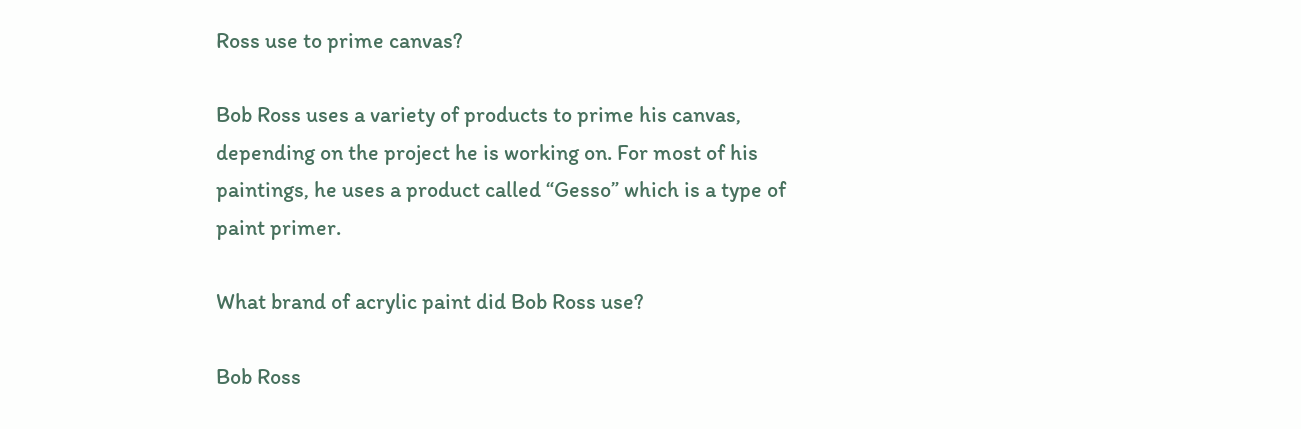Ross use to prime canvas?

Bob Ross uses a variety of products to prime his canvas, depending on the project he is working on. For most of his paintings, he uses a product called “Gesso” which is a type of paint primer.

What brand of acrylic paint did Bob Ross use?

Bob Ross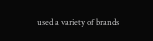used a variety of brands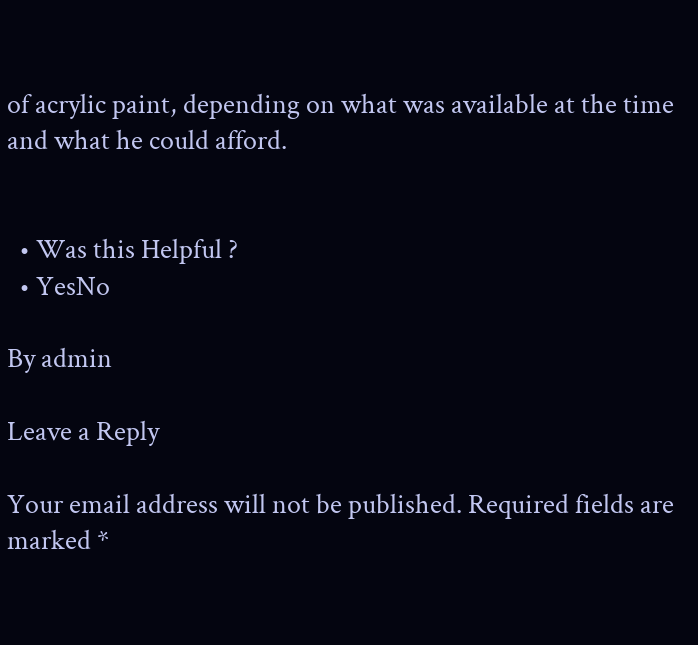of acrylic paint, depending on what was available at the time and what he could afford.


  • Was this Helpful ?
  • YesNo

By admin

Leave a Reply

Your email address will not be published. Required fields are marked *